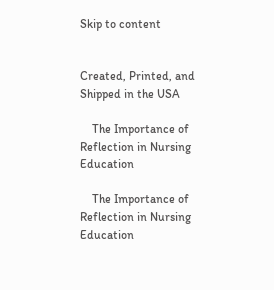Skip to content


Created, Printed, and Shipped in the USA

    The Importance of Reflection in Nursing Education

    The Importance of Reflection in Nursing Education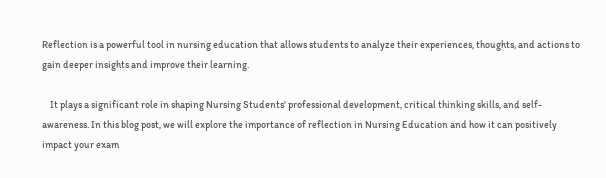Reflection is a powerful tool in nursing education that allows students to analyze their experiences, thoughts, and actions to gain deeper insights and improve their learning.

    It plays a significant role in shaping Nursing Students' professional development, critical thinking skills, and self-awareness. In this blog post, we will explore the importance of reflection in Nursing Education and how it can positively impact your exam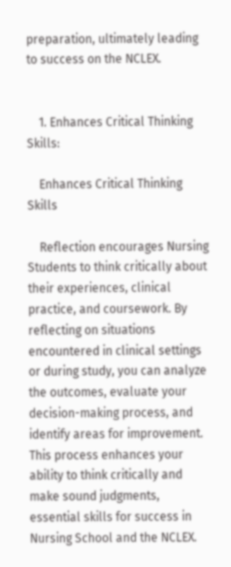preparation, ultimately leading to success on the NCLEX.


    1. Enhances Critical Thinking Skills:

    Enhances Critical Thinking Skills

    Reflection encourages Nursing Students to think critically about their experiences, clinical practice, and coursework. By reflecting on situations encountered in clinical settings or during study, you can analyze the outcomes, evaluate your decision-making process, and identify areas for improvement. This process enhances your ability to think critically and make sound judgments, essential skills for success in Nursing School and the NCLEX.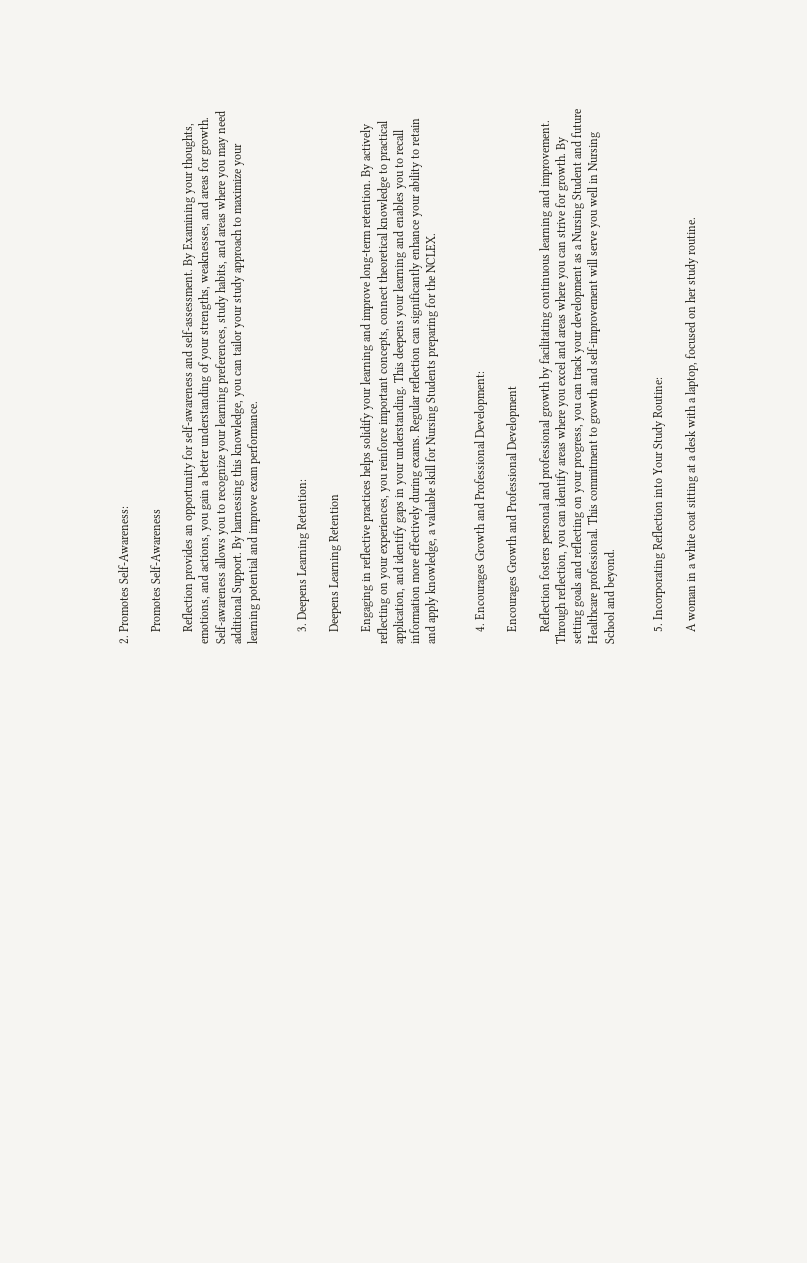2. Promotes Self-Awareness:

    Promotes Self-Awareness

    Reflection provides an opportunity for self-awareness and self-assessment. By Examining your thoughts, emotions, and actions, you gain a better understanding of your strengths, weaknesses, and areas for growth. Self-awareness allows you to recognize your learning preferences, study habits, and areas where you may need additional Support. By harnessing this knowledge, you can tailor your study approach to maximize your learning potential and improve exam performance.


    3. Deepens Learning Retention:

    Deepens Learning Retention

    Engaging in reflective practices helps solidify your learning and improve long-term retention. By actively reflecting on your experiences, you reinforce important concepts, connect theoretical knowledge to practical application, and identify gaps in your understanding. This deepens your learning and enables you to recall information more effectively during exams. Regular reflection can significantly enhance your ability to retain and apply knowledge, a valuable skill for Nursing Students preparing for the NCLEX.


    4. Encourages Growth and Professional Development:

    Encourages Growth and Professional Development

    Reflection fosters personal and professional growth by facilitating continuous learning and improvement. Through reflection, you can identify areas where you excel and areas where you can strive for growth. By setting goals and reflecting on your progress, you can track your development as a Nursing Student and future Healthcare professional. This commitment to growth and self-improvement will serve you well in Nursing School and beyond.


    5. Incorporating Reflection into Your Study Routine:

    A woman in a white coat sitting at a desk with a laptop, focused on her study routine.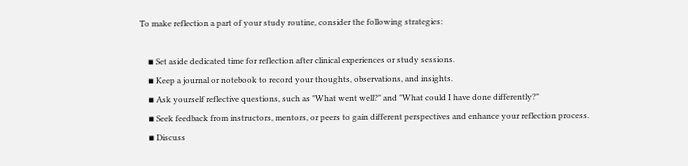To make reflection a part of your study routine, consider the following strategies:

    ▪ Set aside dedicated time for reflection after clinical experiences or study sessions.
    ▪ Keep a journal or notebook to record your thoughts, observations, and insights.
    ▪ Ask yourself reflective questions, such as "What went well?" and "What could I have done differently?"
    ▪ Seek feedback from instructors, mentors, or peers to gain different perspectives and enhance your reflection process.
    ▪ Discuss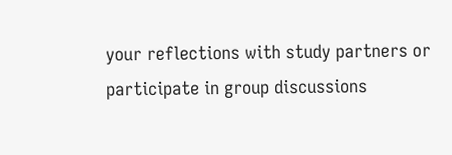your reflections with study partners or participate in group discussions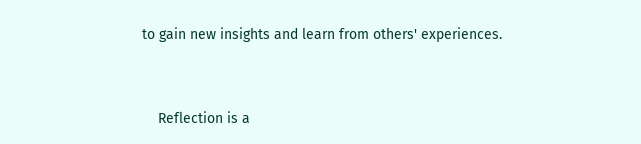to gain new insights and learn from others' experiences.



    Reflection is a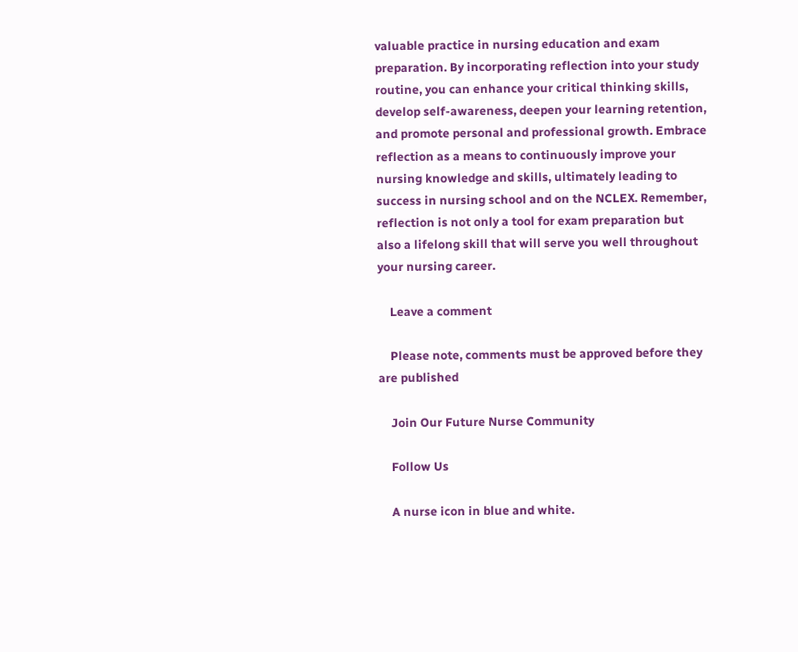valuable practice in nursing education and exam preparation. By incorporating reflection into your study routine, you can enhance your critical thinking skills, develop self-awareness, deepen your learning retention, and promote personal and professional growth. Embrace reflection as a means to continuously improve your nursing knowledge and skills, ultimately leading to success in nursing school and on the NCLEX. Remember, reflection is not only a tool for exam preparation but also a lifelong skill that will serve you well throughout your nursing career.

    Leave a comment

    Please note, comments must be approved before they are published

    Join Our Future Nurse Community

    Follow Us

    A nurse icon in blue and white.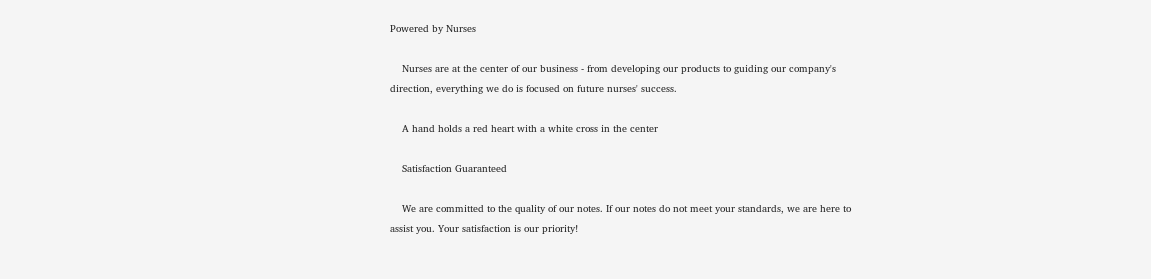Powered by Nurses

    Nurses are at the center of our business - from developing our products to guiding our company's direction, everything we do is focused on future nurses' success.

    A hand holds a red heart with a white cross in the center

    Satisfaction Guaranteed

    We are committed to the quality of our notes. If our notes do not meet your standards, we are here to assist you. Your satisfaction is our priority!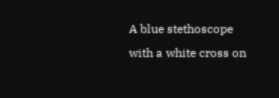A blue stethoscope with a white cross on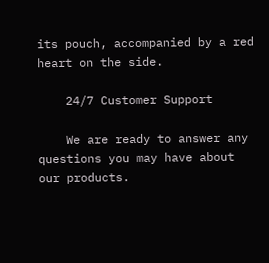its pouch, accompanied by a red heart on the side.

    24/7 Customer Support

    We are ready to answer any questions you may have about our products.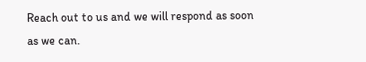Reach out to us and we will respond as soon as we can.